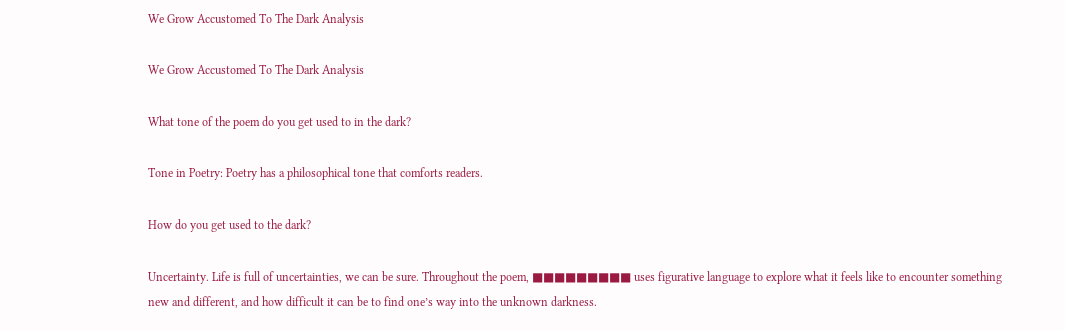We Grow Accustomed To The Dark Analysis

We Grow Accustomed To The Dark Analysis

What tone of the poem do you get used to in the dark?

Tone in Poetry: Poetry has a philosophical tone that comforts readers.

How do you get used to the dark?

Uncertainty. Life is full of uncertainties, we can be sure. Throughout the poem, ■■■■■■■■■ uses figurative language to explore what it feels like to encounter something new and different, and how difficult it can be to find one’s way into the unknown darkness.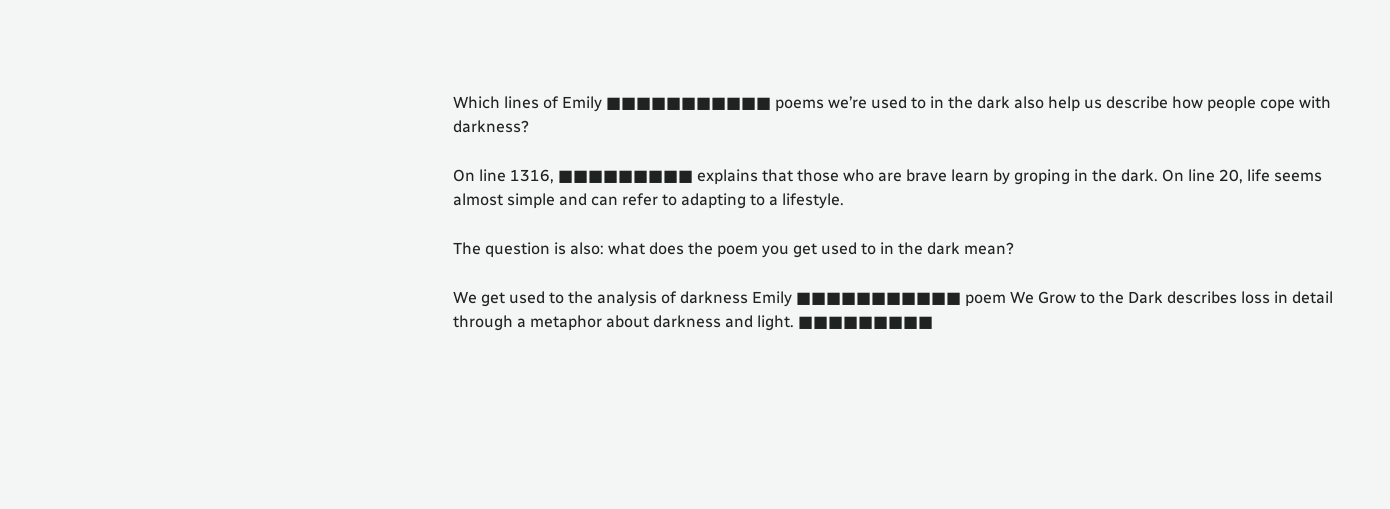Which lines of Emily ■■■■■■■■■■■ poems we’re used to in the dark also help us describe how people cope with darkness?

On line 1316, ■■■■■■■■■ explains that those who are brave learn by groping in the dark. On line 20, life seems almost simple and can refer to adapting to a lifestyle.

The question is also: what does the poem you get used to in the dark mean?

We get used to the analysis of darkness Emily ■■■■■■■■■■■ poem We Grow to the Dark describes loss in detail through a metaphor about darkness and light. ■■■■■■■■■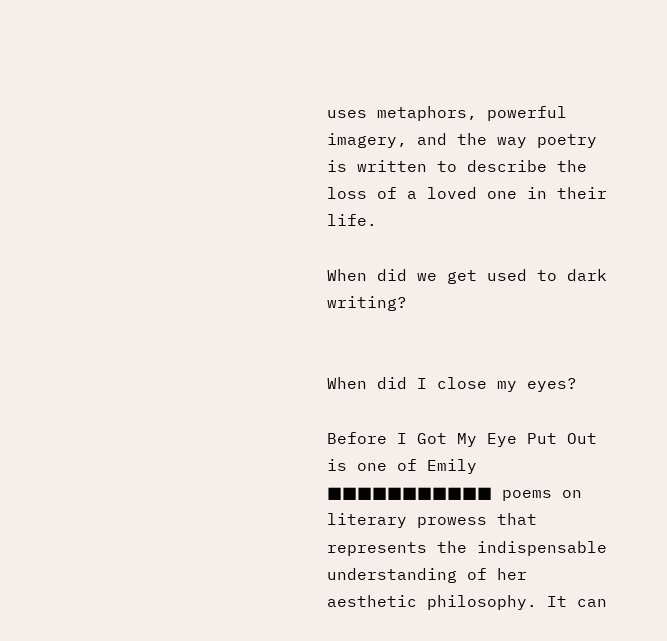uses metaphors, powerful imagery, and the way poetry is written to describe the loss of a loved one in their life.

When did we get used to dark writing?


When did I close my eyes?

Before I Got My Eye Put Out is one of Emily ■■■■■■■■■■■ poems on literary prowess that represents the indispensable understanding of her aesthetic philosophy. It can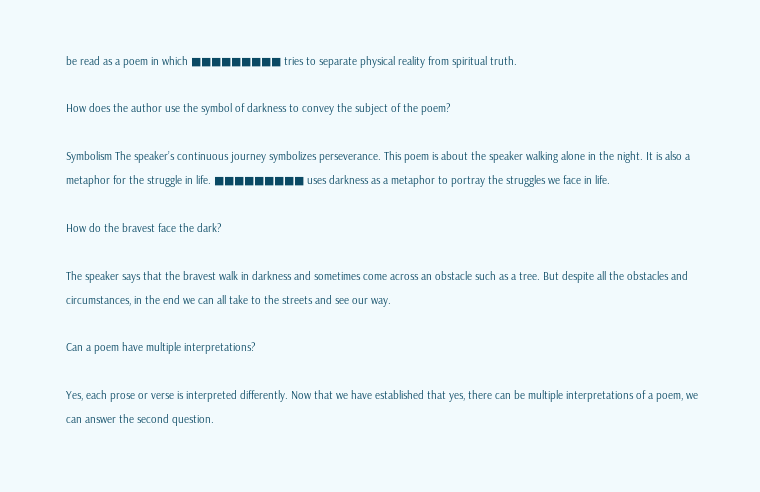be read as a poem in which ■■■■■■■■■ tries to separate physical reality from spiritual truth.

How does the author use the symbol of darkness to convey the subject of the poem?

Symbolism The speaker’s continuous journey symbolizes perseverance. This poem is about the speaker walking alone in the night. It is also a metaphor for the struggle in life. ■■■■■■■■■ uses darkness as a metaphor to portray the struggles we face in life.

How do the bravest face the dark?

The speaker says that the bravest walk in darkness and sometimes come across an obstacle such as a tree. But despite all the obstacles and circumstances, in the end we can all take to the streets and see our way.

Can a poem have multiple interpretations?

Yes, each prose or verse is interpreted differently. Now that we have established that yes, there can be multiple interpretations of a poem, we can answer the second question.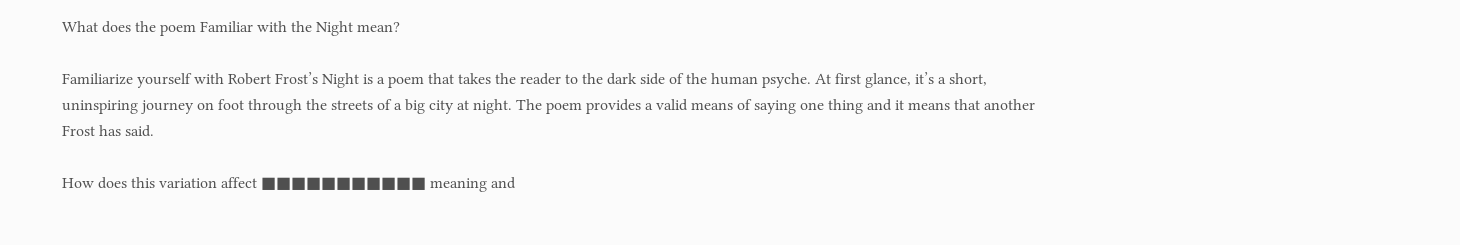What does the poem Familiar with the Night mean?

Familiarize yourself with Robert Frost’s Night is a poem that takes the reader to the dark side of the human psyche. At first glance, it’s a short, uninspiring journey on foot through the streets of a big city at night. The poem provides a valid means of saying one thing and it means that another Frost has said.

How does this variation affect ■■■■■■■■■■■ meaning and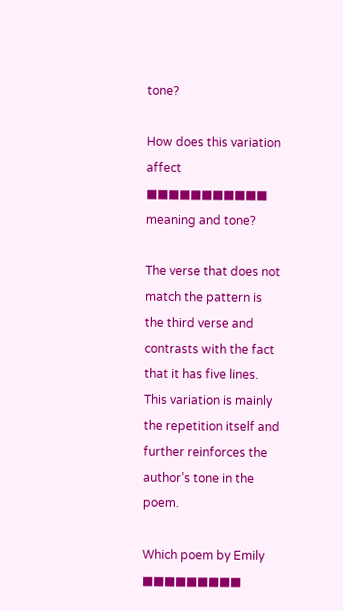tone?

How does this variation affect ■■■■■■■■■■■ meaning and tone?

The verse that does not match the pattern is the third verse and contrasts with the fact that it has five lines. This variation is mainly the repetition itself and further reinforces the author’s tone in the poem.

Which poem by Emily ■■■■■■■■■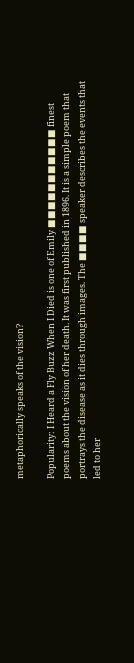metaphorically speaks of the vision?

Popularity: I Heard a Fly Buzz When I Died is one of Emily ■■■■■■■■■■■ finest poems about the vision of her death. It was first published in 1896. It is a simple poem that portrays the disease as it dies through images. The ■■■■ speaker describes the events that led to her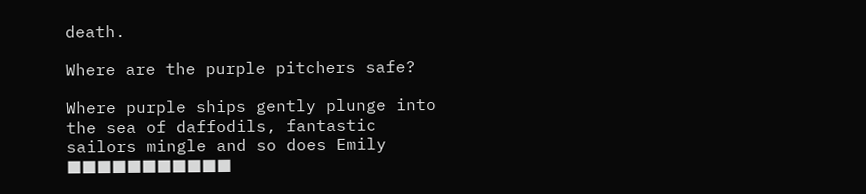death.

Where are the purple pitchers safe?

Where purple ships gently plunge into the sea of daffodils, fantastic sailors mingle and so does Emily ■■■■■■■■■■■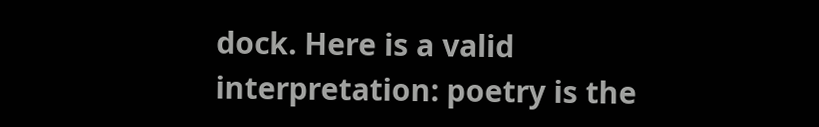dock. Here is a valid interpretation: poetry is the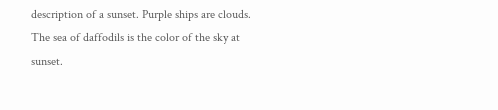description of a sunset. Purple ships are clouds. The sea of daffodils is the color of the sky at sunset.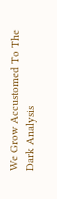We Grow Accustomed To The Dark Analysis